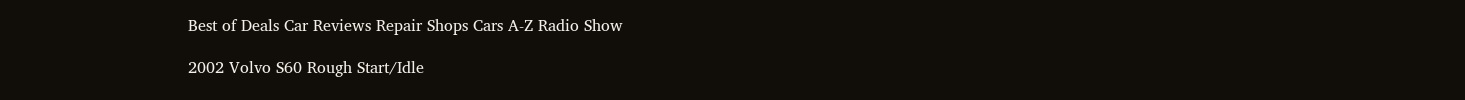Best of Deals Car Reviews Repair Shops Cars A-Z Radio Show

2002 Volvo S60 Rough Start/Idle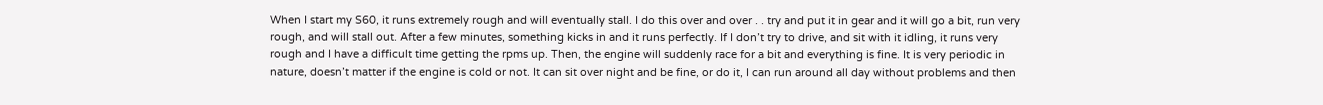When I start my S60, it runs extremely rough and will eventually stall. I do this over and over . . try and put it in gear and it will go a bit, run very rough, and will stall out. After a few minutes, something kicks in and it runs perfectly. If I don’t try to drive, and sit with it idling, it runs very rough and I have a difficult time getting the rpms up. Then, the engine will suddenly race for a bit and everything is fine. It is very periodic in nature, doesn’t matter if the engine is cold or not. It can sit over night and be fine, or do it, I can run around all day without problems and then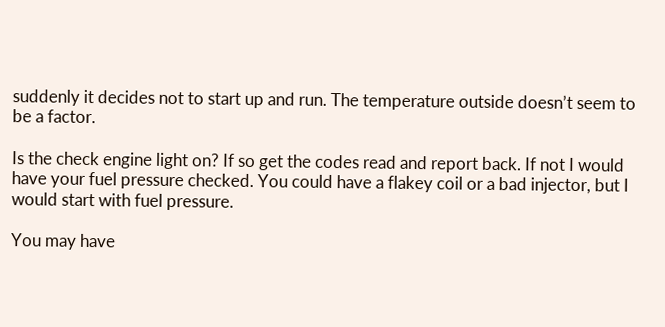suddenly it decides not to start up and run. The temperature outside doesn’t seem to be a factor.

Is the check engine light on? If so get the codes read and report back. If not I would have your fuel pressure checked. You could have a flakey coil or a bad injector, but I would start with fuel pressure.

You may have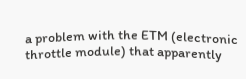a problem with the ETM (electronic throttle module) that apparently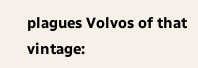plagues Volvos of that vintage: